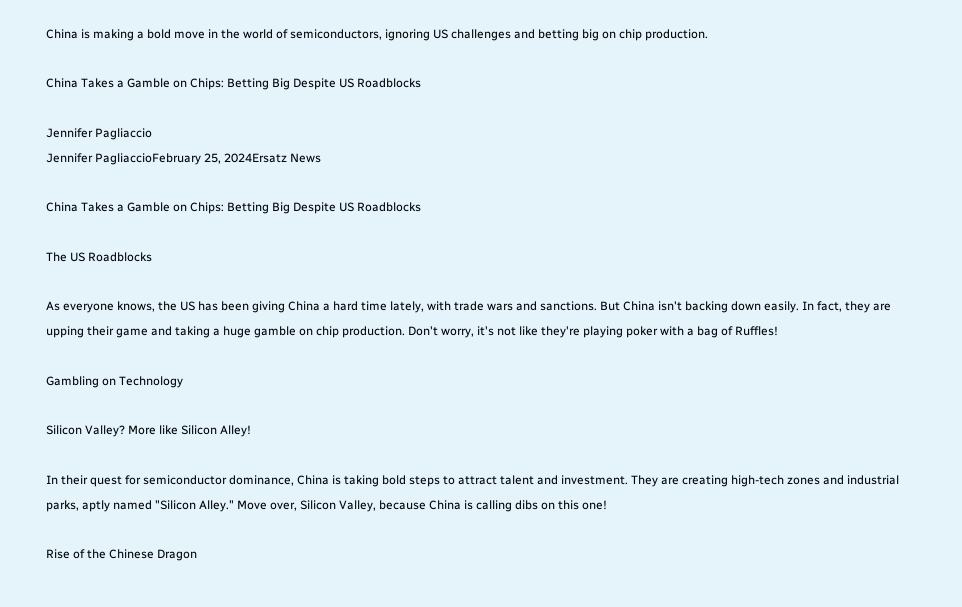China is making a bold move in the world of semiconductors, ignoring US challenges and betting big on chip production.

China Takes a Gamble on Chips: Betting Big Despite US Roadblocks

Jennifer Pagliaccio
Jennifer PagliaccioFebruary 25, 2024Ersatz News

China Takes a Gamble on Chips: Betting Big Despite US Roadblocks

The US Roadblocks

As everyone knows, the US has been giving China a hard time lately, with trade wars and sanctions. But China isn't backing down easily. In fact, they are upping their game and taking a huge gamble on chip production. Don't worry, it's not like they're playing poker with a bag of Ruffles!

Gambling on Technology

Silicon Valley? More like Silicon Alley!

In their quest for semiconductor dominance, China is taking bold steps to attract talent and investment. They are creating high-tech zones and industrial parks, aptly named "Silicon Alley." Move over, Silicon Valley, because China is calling dibs on this one!

Rise of the Chinese Dragon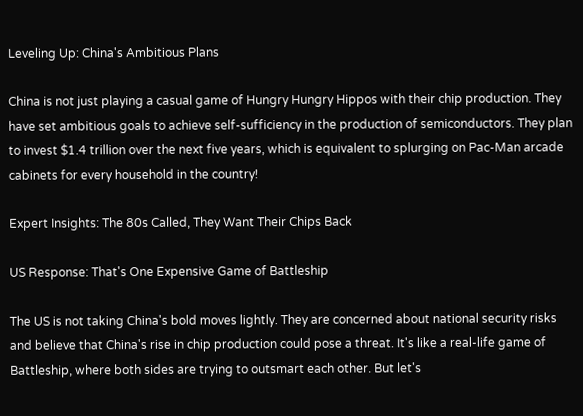Leveling Up: China's Ambitious Plans

China is not just playing a casual game of Hungry Hungry Hippos with their chip production. They have set ambitious goals to achieve self-sufficiency in the production of semiconductors. They plan to invest $1.4 trillion over the next five years, which is equivalent to splurging on Pac-Man arcade cabinets for every household in the country!

Expert Insights: The 80s Called, They Want Their Chips Back

US Response: That's One Expensive Game of Battleship

The US is not taking China's bold moves lightly. They are concerned about national security risks and believe that China's rise in chip production could pose a threat. It's like a real-life game of Battleship, where both sides are trying to outsmart each other. But let's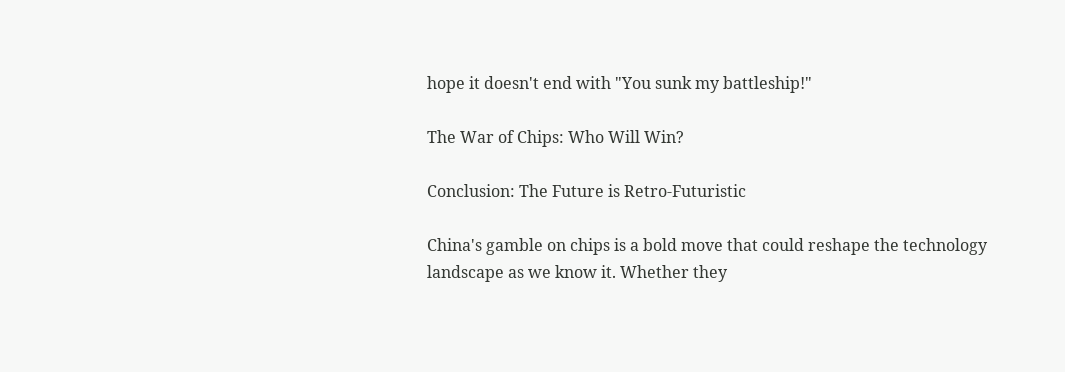hope it doesn't end with "You sunk my battleship!"

The War of Chips: Who Will Win?

Conclusion: The Future is Retro-Futuristic

China's gamble on chips is a bold move that could reshape the technology landscape as we know it. Whether they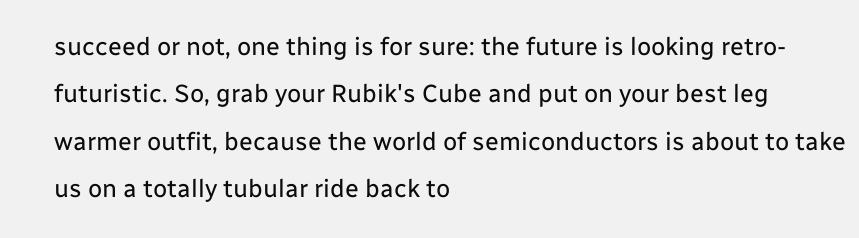succeed or not, one thing is for sure: the future is looking retro-futuristic. So, grab your Rubik's Cube and put on your best leg warmer outfit, because the world of semiconductors is about to take us on a totally tubular ride back to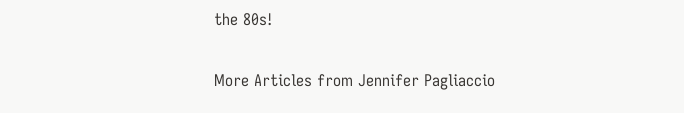the 80s!

More Articles from Jennifer Pagliaccio